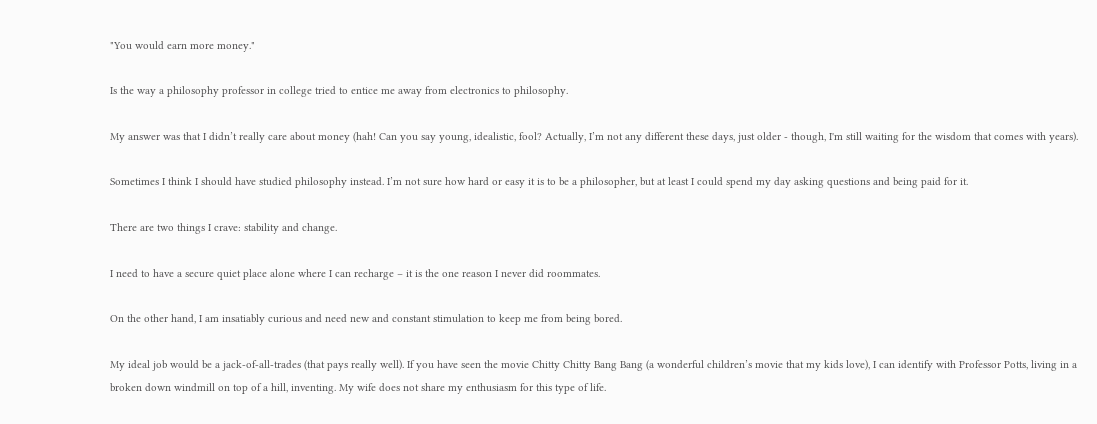"You would earn more money."

Is the way a philosophy professor in college tried to entice me away from electronics to philosophy.

My answer was that I didn’t really care about money (hah! Can you say young, idealistic, fool? Actually, I’m not any different these days, just older - though, I'm still waiting for the wisdom that comes with years).

Sometimes I think I should have studied philosophy instead. I’m not sure how hard or easy it is to be a philosopher, but at least I could spend my day asking questions and being paid for it.

There are two things I crave: stability and change.

I need to have a secure quiet place alone where I can recharge – it is the one reason I never did roommates.

On the other hand, I am insatiably curious and need new and constant stimulation to keep me from being bored.

My ideal job would be a jack-of-all-trades (that pays really well). If you have seen the movie Chitty Chitty Bang Bang (a wonderful children’s movie that my kids love), I can identify with Professor Potts, living in a broken down windmill on top of a hill, inventing. My wife does not share my enthusiasm for this type of life.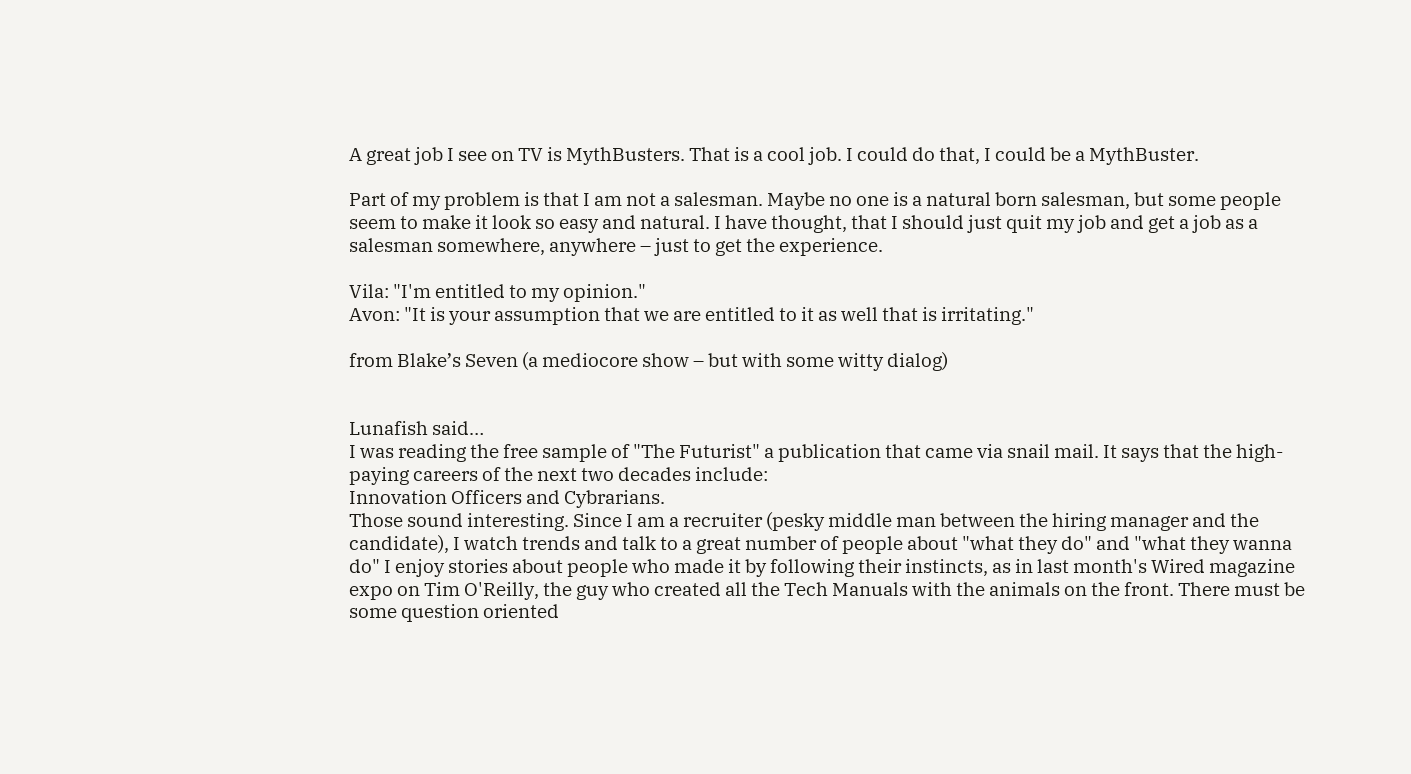A great job I see on TV is MythBusters. That is a cool job. I could do that, I could be a MythBuster.

Part of my problem is that I am not a salesman. Maybe no one is a natural born salesman, but some people seem to make it look so easy and natural. I have thought, that I should just quit my job and get a job as a salesman somewhere, anywhere – just to get the experience.

Vila: "I'm entitled to my opinion."
Avon: "It is your assumption that we are entitled to it as well that is irritating."

from Blake’s Seven (a mediocore show – but with some witty dialog)


Lunafish said…
I was reading the free sample of "The Futurist" a publication that came via snail mail. It says that the high-paying careers of the next two decades include:
Innovation Officers and Cybrarians.
Those sound interesting. Since I am a recruiter (pesky middle man between the hiring manager and the candidate), I watch trends and talk to a great number of people about "what they do" and "what they wanna do" I enjoy stories about people who made it by following their instincts, as in last month's Wired magazine expo on Tim O'Reilly, the guy who created all the Tech Manuals with the animals on the front. There must be some question oriented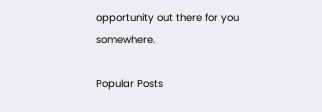opportunity out there for you somewhere.

Popular Posts